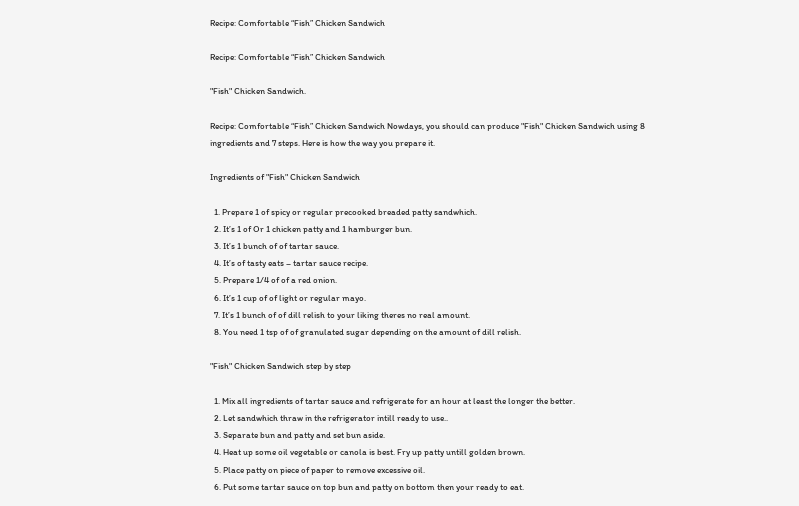Recipe: Comfortable “Fish” Chicken Sandwich

Recipe: Comfortable “Fish” Chicken Sandwich

"Fish" Chicken Sandwich.

Recipe: Comfortable “Fish” Chicken Sandwich Nowdays, you should can produce "Fish" Chicken Sandwich using 8 ingredients and 7 steps. Here is how the way you prepare it.

Ingredients of "Fish" Chicken Sandwich

  1. Prepare 1 of spicy or regular precooked breaded patty sandwhich.
  2. It’s 1 of Or 1 chicken patty and 1 hamburger bun.
  3. It’s 1 bunch of of tartar sauce.
  4. It’s of tasty eats – tartar sauce recipe.
  5. Prepare 1/4 of of a red onion.
  6. It’s 1 cup of of light or regular mayo.
  7. It’s 1 bunch of of dill relish to your liking theres no real amount.
  8. You need 1 tsp of of granulated sugar depending on the amount of dill relish.

"Fish" Chicken Sandwich step by step

  1. Mix all ingredients of tartar sauce and refrigerate for an hour at least the longer the better.
  2. Let sandwhich thraw in the refrigerator intill ready to use..
  3. Separate bun and patty and set bun aside.
  4. Heat up some oil vegetable or canola is best. Fry up patty untill golden brown.
  5. Place patty on piece of paper to remove excessive oil.
  6. Put some tartar sauce on top bun and patty on bottom then your ready to eat.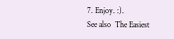7. Enjoy. :).
See also  The Easiest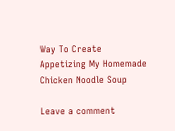Way To Create Appetizing My Homemade Chicken Noodle Soup

Leave a comment